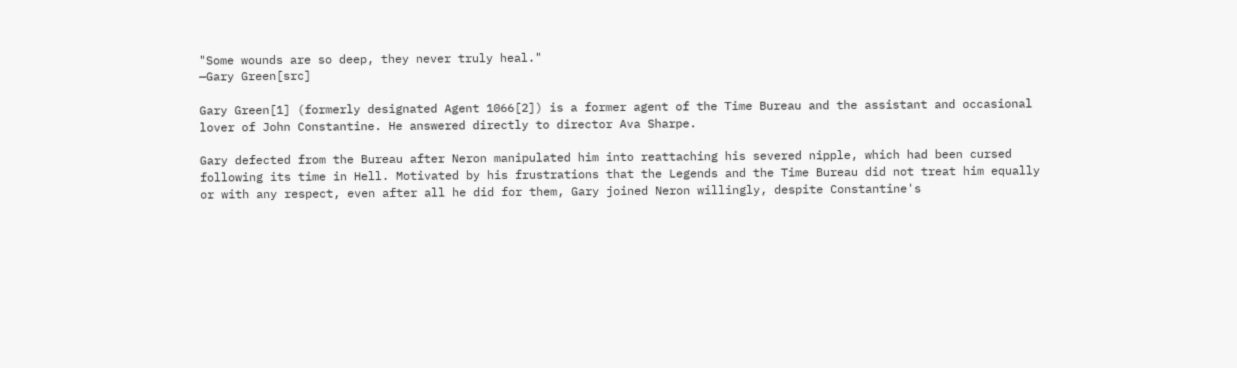"Some wounds are so deep, they never truly heal."
—Gary Green[src]

Gary Green[1] (formerly designated Agent 1066[2]) is a former agent of the Time Bureau and the assistant and occasional lover of John Constantine. He answered directly to director Ava Sharpe.

Gary defected from the Bureau after Neron manipulated him into reattaching his severed nipple, which had been cursed following its time in Hell. Motivated by his frustrations that the Legends and the Time Bureau did not treat him equally or with any respect, even after all he did for them, Gary joined Neron willingly, despite Constantine's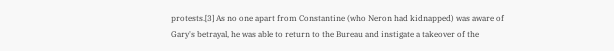protests.[3] As no one apart from Constantine (who Neron had kidnapped) was aware of Gary's betrayal, he was able to return to the Bureau and instigate a takeover of the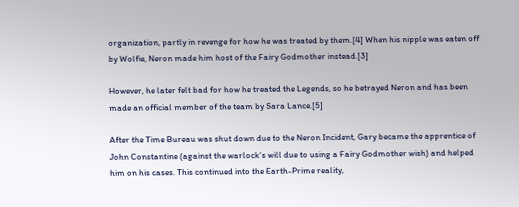organization, partly in revenge for how he was treated by them.[4] When his nipple was eaten off by Wolfie, Neron made him host of the Fairy Godmother instead.[3]

However, he later felt bad for how he treated the Legends, so he betrayed Neron and has been made an official member of the team by Sara Lance.[5]

After the Time Bureau was shut down due to the Neron Incident, Gary became the apprentice of John Constantine (against the warlock's will due to using a Fairy Godmother wish) and helped him on his cases. This continued into the Earth-Prime reality,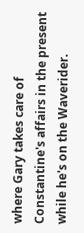where Gary takes care of Constantine's affairs in the present while he's on the Waverider.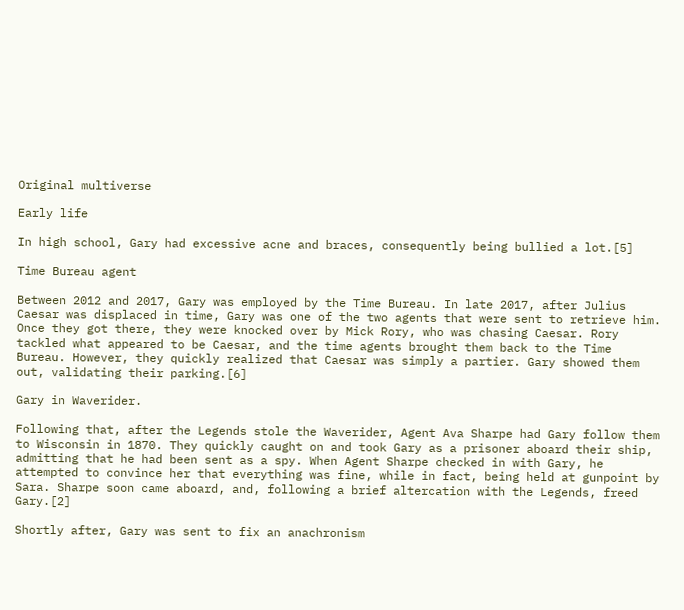Original multiverse

Early life

In high school, Gary had excessive acne and braces, consequently being bullied a lot.[5]

Time Bureau agent

Between 2012 and 2017, Gary was employed by the Time Bureau. In late 2017, after Julius Caesar was displaced in time, Gary was one of the two agents that were sent to retrieve him. Once they got there, they were knocked over by Mick Rory, who was chasing Caesar. Rory tackled what appeared to be Caesar, and the time agents brought them back to the Time Bureau. However, they quickly realized that Caesar was simply a partier. Gary showed them out, validating their parking.[6]

Gary in Waverider.

Following that, after the Legends stole the Waverider, Agent Ava Sharpe had Gary follow them to Wisconsin in 1870. They quickly caught on and took Gary as a prisoner aboard their ship, admitting that he had been sent as a spy. When Agent Sharpe checked in with Gary, he attempted to convince her that everything was fine, while in fact, being held at gunpoint by Sara. Sharpe soon came aboard, and, following a brief altercation with the Legends, freed Gary.[2]

Shortly after, Gary was sent to fix an anachronism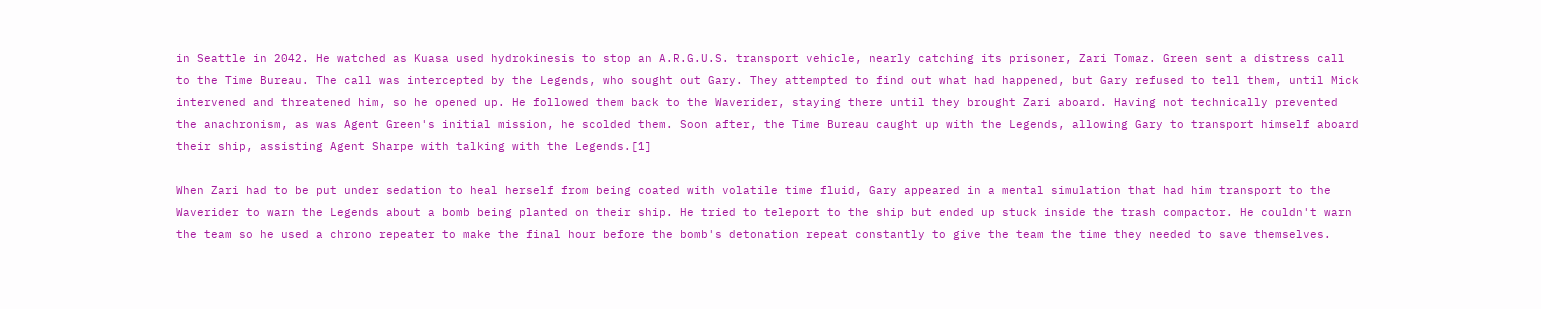in Seattle in 2042. He watched as Kuasa used hydrokinesis to stop an A.R.G.U.S. transport vehicle, nearly catching its prisoner, Zari Tomaz. Green sent a distress call to the Time Bureau. The call was intercepted by the Legends, who sought out Gary. They attempted to find out what had happened, but Gary refused to tell them, until Mick intervened and threatened him, so he opened up. He followed them back to the Waverider, staying there until they brought Zari aboard. Having not technically prevented the anachronism, as was Agent Green's initial mission, he scolded them. Soon after, the Time Bureau caught up with the Legends, allowing Gary to transport himself aboard their ship, assisting Agent Sharpe with talking with the Legends.[1]

When Zari had to be put under sedation to heal herself from being coated with volatile time fluid, Gary appeared in a mental simulation that had him transport to the Waverider to warn the Legends about a bomb being planted on their ship. He tried to teleport to the ship but ended up stuck inside the trash compactor. He couldn't warn the team so he used a chrono repeater to make the final hour before the bomb's detonation repeat constantly to give the team the time they needed to save themselves.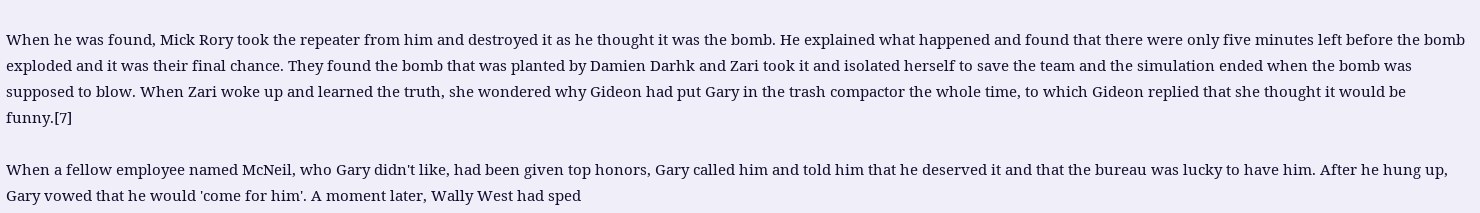When he was found, Mick Rory took the repeater from him and destroyed it as he thought it was the bomb. He explained what happened and found that there were only five minutes left before the bomb exploded and it was their final chance. They found the bomb that was planted by Damien Darhk and Zari took it and isolated herself to save the team and the simulation ended when the bomb was supposed to blow. When Zari woke up and learned the truth, she wondered why Gideon had put Gary in the trash compactor the whole time, to which Gideon replied that she thought it would be funny.[7]

When a fellow employee named McNeil, who Gary didn't like, had been given top honors, Gary called him and told him that he deserved it and that the bureau was lucky to have him. After he hung up, Gary vowed that he would 'come for him'. A moment later, Wally West had sped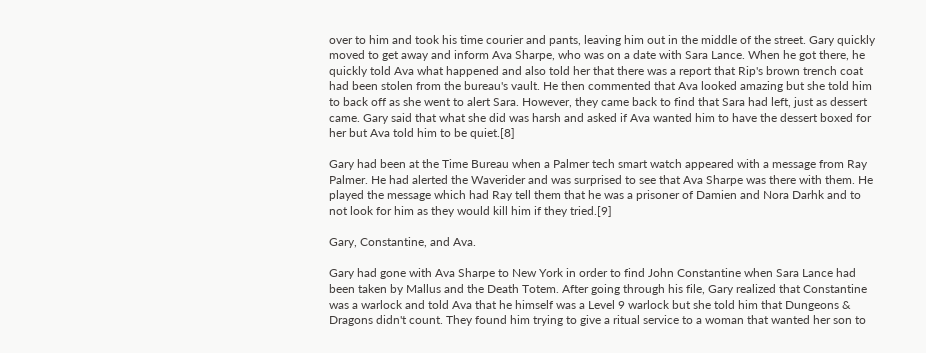over to him and took his time courier and pants, leaving him out in the middle of the street. Gary quickly moved to get away and inform Ava Sharpe, who was on a date with Sara Lance. When he got there, he quickly told Ava what happened and also told her that there was a report that Rip's brown trench coat had been stolen from the bureau's vault. He then commented that Ava looked amazing but she told him to back off as she went to alert Sara. However, they came back to find that Sara had left, just as dessert came. Gary said that what she did was harsh and asked if Ava wanted him to have the dessert boxed for her but Ava told him to be quiet.[8]

Gary had been at the Time Bureau when a Palmer tech smart watch appeared with a message from Ray Palmer. He had alerted the Waverider and was surprised to see that Ava Sharpe was there with them. He played the message which had Ray tell them that he was a prisoner of Damien and Nora Darhk and to not look for him as they would kill him if they tried.[9]

Gary, Constantine, and Ava.

Gary had gone with Ava Sharpe to New York in order to find John Constantine when Sara Lance had been taken by Mallus and the Death Totem. After going through his file, Gary realized that Constantine was a warlock and told Ava that he himself was a Level 9 warlock but she told him that Dungeons & Dragons didn't count. They found him trying to give a ritual service to a woman that wanted her son to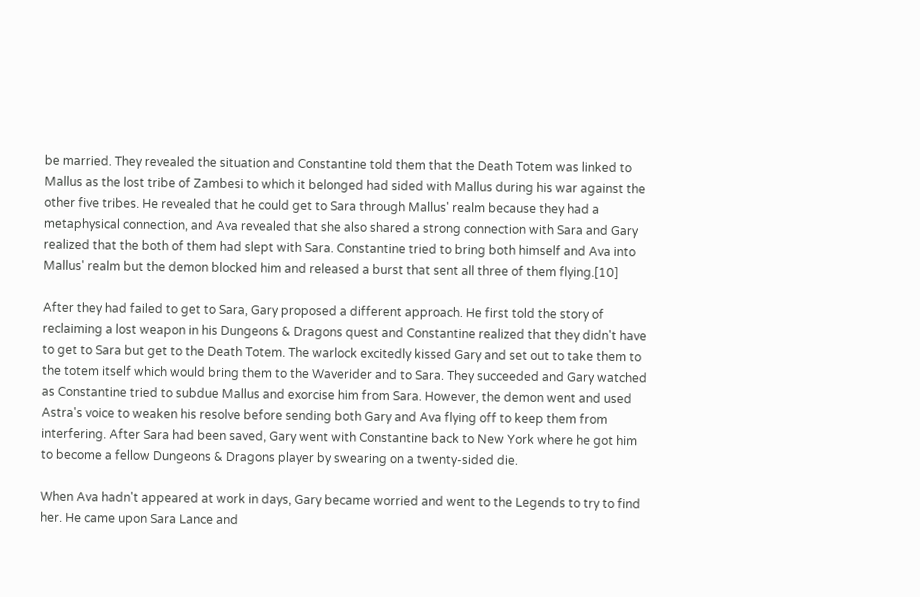be married. They revealed the situation and Constantine told them that the Death Totem was linked to Mallus as the lost tribe of Zambesi to which it belonged had sided with Mallus during his war against the other five tribes. He revealed that he could get to Sara through Mallus' realm because they had a metaphysical connection, and Ava revealed that she also shared a strong connection with Sara and Gary realized that the both of them had slept with Sara. Constantine tried to bring both himself and Ava into Mallus' realm but the demon blocked him and released a burst that sent all three of them flying.[10]

After they had failed to get to Sara, Gary proposed a different approach. He first told the story of reclaiming a lost weapon in his Dungeons & Dragons quest and Constantine realized that they didn't have to get to Sara but get to the Death Totem. The warlock excitedly kissed Gary and set out to take them to the totem itself which would bring them to the Waverider and to Sara. They succeeded and Gary watched as Constantine tried to subdue Mallus and exorcise him from Sara. However, the demon went and used Astra's voice to weaken his resolve before sending both Gary and Ava flying off to keep them from interfering. After Sara had been saved, Gary went with Constantine back to New York where he got him to become a fellow Dungeons & Dragons player by swearing on a twenty-sided die.

When Ava hadn't appeared at work in days, Gary became worried and went to the Legends to try to find her. He came upon Sara Lance and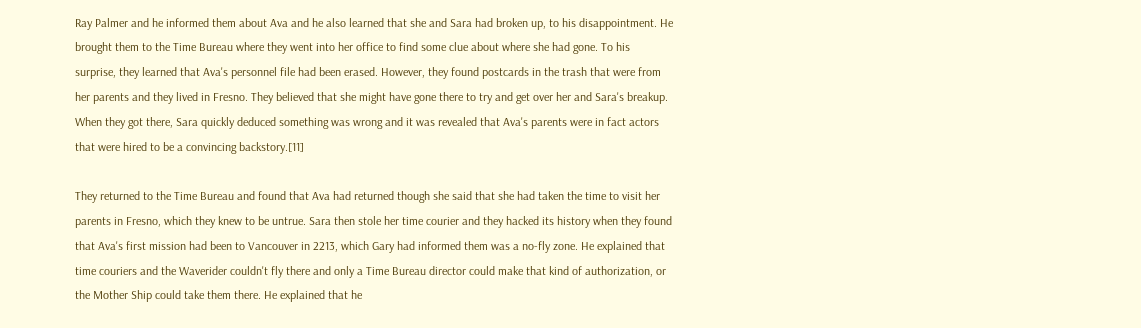Ray Palmer and he informed them about Ava and he also learned that she and Sara had broken up, to his disappointment. He brought them to the Time Bureau where they went into her office to find some clue about where she had gone. To his surprise, they learned that Ava's personnel file had been erased. However, they found postcards in the trash that were from her parents and they lived in Fresno. They believed that she might have gone there to try and get over her and Sara's breakup. When they got there, Sara quickly deduced something was wrong and it was revealed that Ava's parents were in fact actors that were hired to be a convincing backstory.[11]

They returned to the Time Bureau and found that Ava had returned though she said that she had taken the time to visit her parents in Fresno, which they knew to be untrue. Sara then stole her time courier and they hacked its history when they found that Ava's first mission had been to Vancouver in 2213, which Gary had informed them was a no-fly zone. He explained that time couriers and the Waverider couldn't fly there and only a Time Bureau director could make that kind of authorization, or the Mother Ship could take them there. He explained that he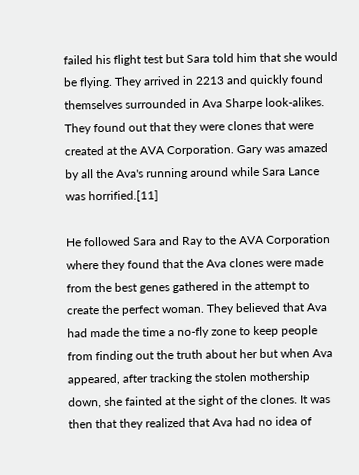failed his flight test but Sara told him that she would be flying. They arrived in 2213 and quickly found themselves surrounded in Ava Sharpe look-alikes. They found out that they were clones that were created at the AVA Corporation. Gary was amazed by all the Ava's running around while Sara Lance was horrified.[11]

He followed Sara and Ray to the AVA Corporation where they found that the Ava clones were made from the best genes gathered in the attempt to create the perfect woman. They believed that Ava had made the time a no-fly zone to keep people from finding out the truth about her but when Ava appeared, after tracking the stolen mothership down, she fainted at the sight of the clones. It was then that they realized that Ava had no idea of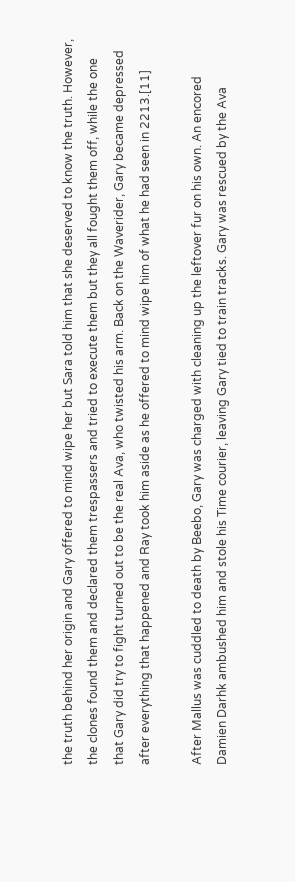the truth behind her origin and Gary offered to mind wipe her but Sara told him that she deserved to know the truth. However, the clones found them and declared them trespassers and tried to execute them but they all fought them off, while the one that Gary did try to fight turned out to be the real Ava, who twisted his arm. Back on the Waverider, Gary became depressed after everything that happened and Ray took him aside as he offered to mind wipe him of what he had seen in 2213.[11]

After Mallus was cuddled to death by Beebo, Gary was charged with cleaning up the leftover fur on his own. An encored Damien Darhk ambushed him and stole his Time courier, leaving Gary tied to train tracks. Gary was rescued by the Ava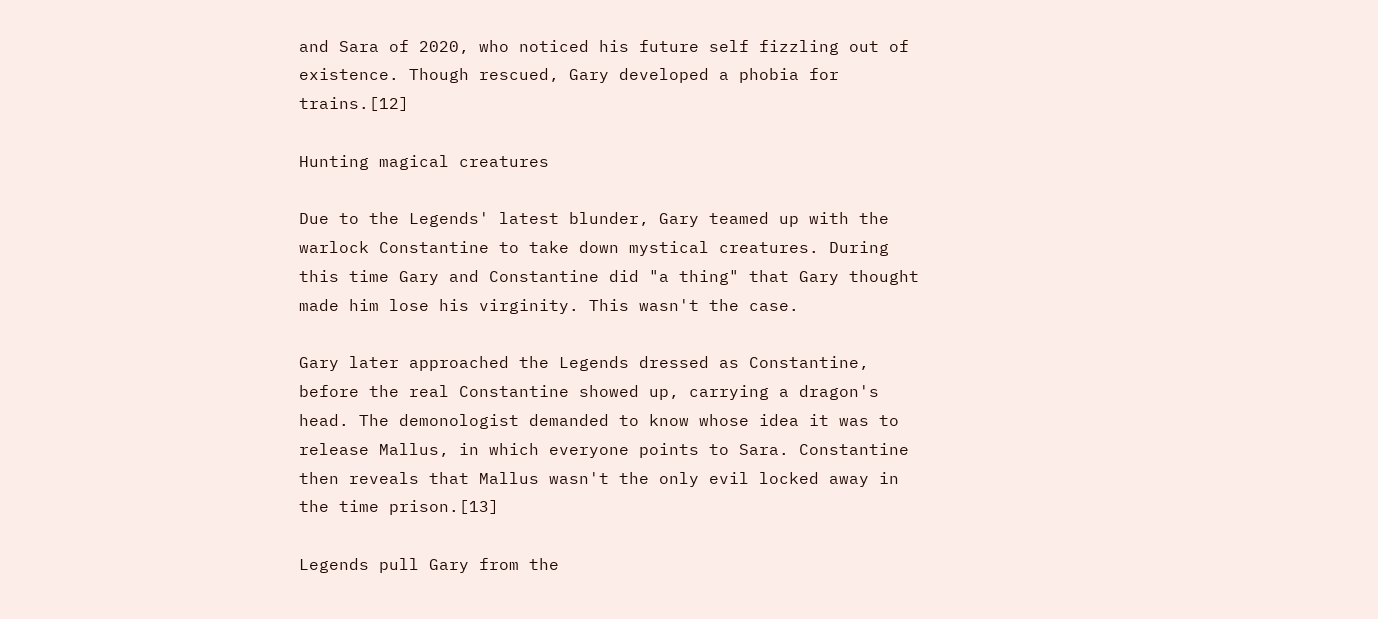and Sara of 2020, who noticed his future self fizzling out of existence. Though rescued, Gary developed a phobia for trains.[12]

Hunting magical creatures

Due to the Legends' latest blunder, Gary teamed up with the warlock Constantine to take down mystical creatures. During this time Gary and Constantine did "a thing" that Gary thought made him lose his virginity. This wasn't the case.

Gary later approached the Legends dressed as Constantine, before the real Constantine showed up, carrying a dragon's head. The demonologist demanded to know whose idea it was to release Mallus, in which everyone points to Sara. Constantine then reveals that Mallus wasn't the only evil locked away in the time prison.[13]

Legends pull Gary from the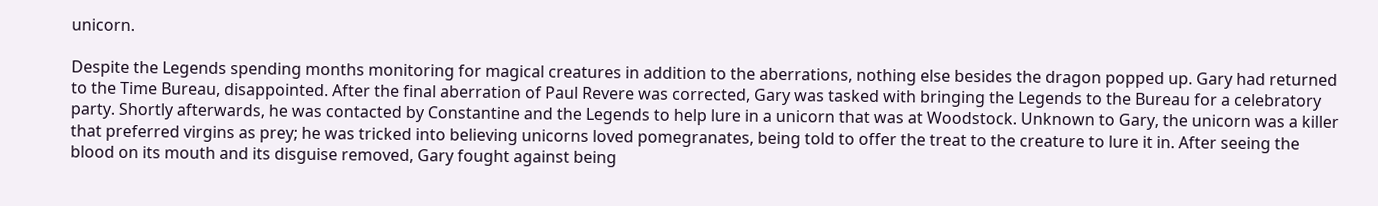unicorn.

Despite the Legends spending months monitoring for magical creatures in addition to the aberrations, nothing else besides the dragon popped up. Gary had returned to the Time Bureau, disappointed. After the final aberration of Paul Revere was corrected, Gary was tasked with bringing the Legends to the Bureau for a celebratory party. Shortly afterwards, he was contacted by Constantine and the Legends to help lure in a unicorn that was at Woodstock. Unknown to Gary, the unicorn was a killer that preferred virgins as prey; he was tricked into believing unicorns loved pomegranates, being told to offer the treat to the creature to lure it in. After seeing the blood on its mouth and its disguise removed, Gary fought against being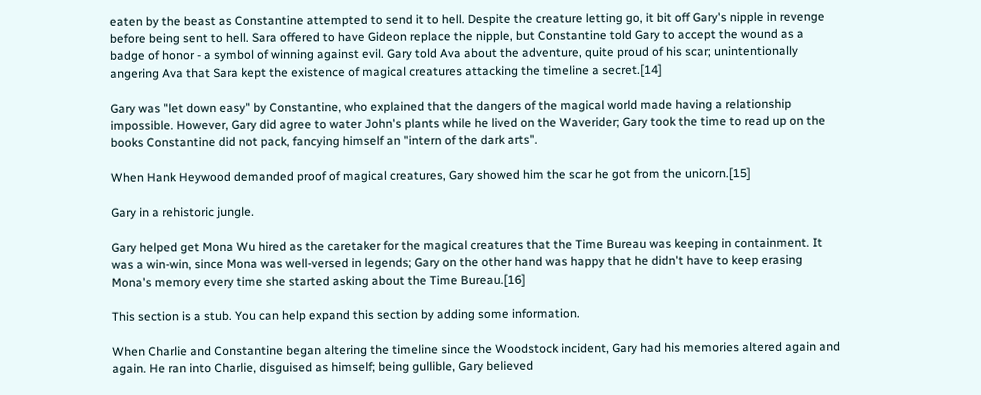eaten by the beast as Constantine attempted to send it to hell. Despite the creature letting go, it bit off Gary's nipple in revenge before being sent to hell. Sara offered to have Gideon replace the nipple, but Constantine told Gary to accept the wound as a badge of honor - a symbol of winning against evil. Gary told Ava about the adventure, quite proud of his scar; unintentionally angering Ava that Sara kept the existence of magical creatures attacking the timeline a secret.[14]

Gary was "let down easy" by Constantine, who explained that the dangers of the magical world made having a relationship impossible. However, Gary did agree to water John's plants while he lived on the Waverider; Gary took the time to read up on the books Constantine did not pack, fancying himself an "intern of the dark arts".

When Hank Heywood demanded proof of magical creatures, Gary showed him the scar he got from the unicorn.[15]

Gary in a rehistoric jungle.

Gary helped get Mona Wu hired as the caretaker for the magical creatures that the Time Bureau was keeping in containment. It was a win-win, since Mona was well-versed in legends; Gary on the other hand was happy that he didn't have to keep erasing Mona's memory every time she started asking about the Time Bureau.[16]

This section is a stub. You can help expand this section by adding some information.

When Charlie and Constantine began altering the timeline since the Woodstock incident, Gary had his memories altered again and again. He ran into Charlie, disguised as himself; being gullible, Gary believed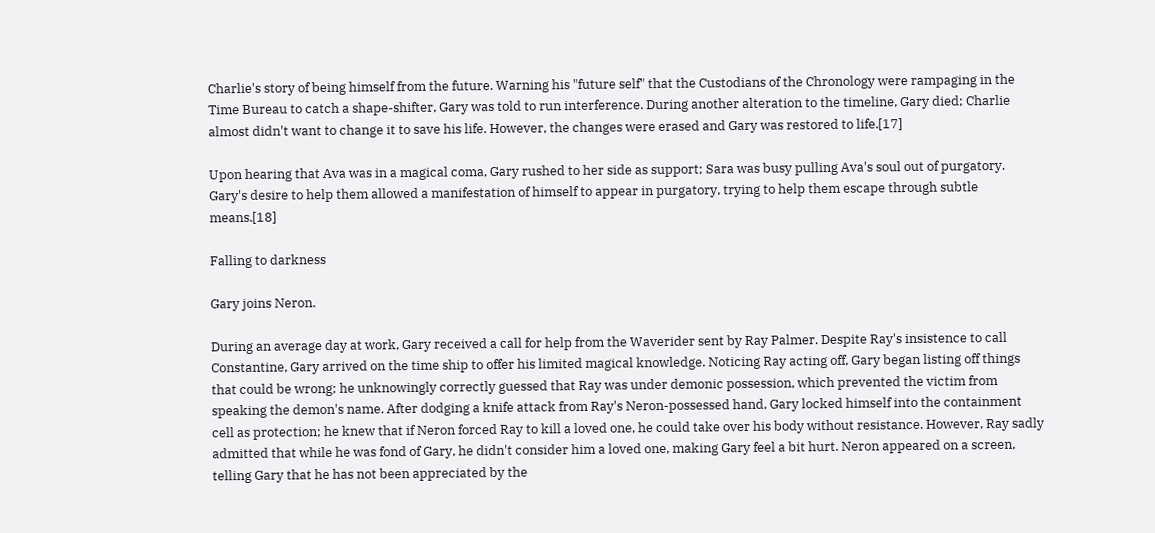Charlie's story of being himself from the future. Warning his "future self" that the Custodians of the Chronology were rampaging in the Time Bureau to catch a shape-shifter, Gary was told to run interference. During another alteration to the timeline, Gary died; Charlie almost didn't want to change it to save his life. However, the changes were erased and Gary was restored to life.[17]

Upon hearing that Ava was in a magical coma, Gary rushed to her side as support; Sara was busy pulling Ava's soul out of purgatory. Gary's desire to help them allowed a manifestation of himself to appear in purgatory, trying to help them escape through subtle means.[18]

Falling to darkness

Gary joins Neron.

During an average day at work, Gary received a call for help from the Waverider sent by Ray Palmer. Despite Ray's insistence to call Constantine, Gary arrived on the time ship to offer his limited magical knowledge. Noticing Ray acting off, Gary began listing off things that could be wrong; he unknowingly correctly guessed that Ray was under demonic possession, which prevented the victim from speaking the demon's name. After dodging a knife attack from Ray's Neron-possessed hand, Gary locked himself into the containment cell as protection; he knew that if Neron forced Ray to kill a loved one, he could take over his body without resistance. However, Ray sadly admitted that while he was fond of Gary, he didn't consider him a loved one, making Gary feel a bit hurt. Neron appeared on a screen, telling Gary that he has not been appreciated by the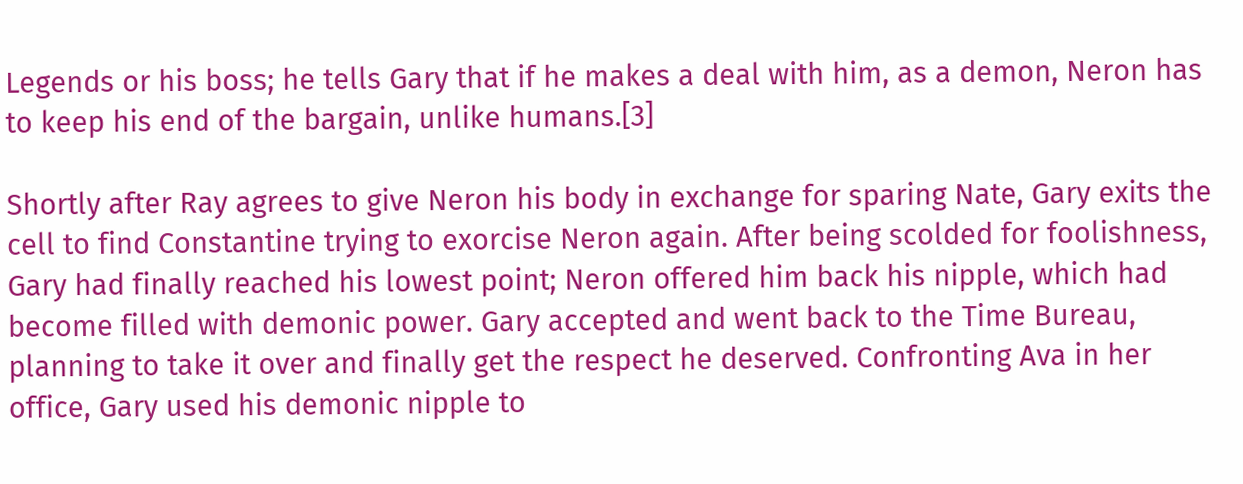Legends or his boss; he tells Gary that if he makes a deal with him, as a demon, Neron has to keep his end of the bargain, unlike humans.[3]

Shortly after Ray agrees to give Neron his body in exchange for sparing Nate, Gary exits the cell to find Constantine trying to exorcise Neron again. After being scolded for foolishness, Gary had finally reached his lowest point; Neron offered him back his nipple, which had become filled with demonic power. Gary accepted and went back to the Time Bureau, planning to take it over and finally get the respect he deserved. Confronting Ava in her office, Gary used his demonic nipple to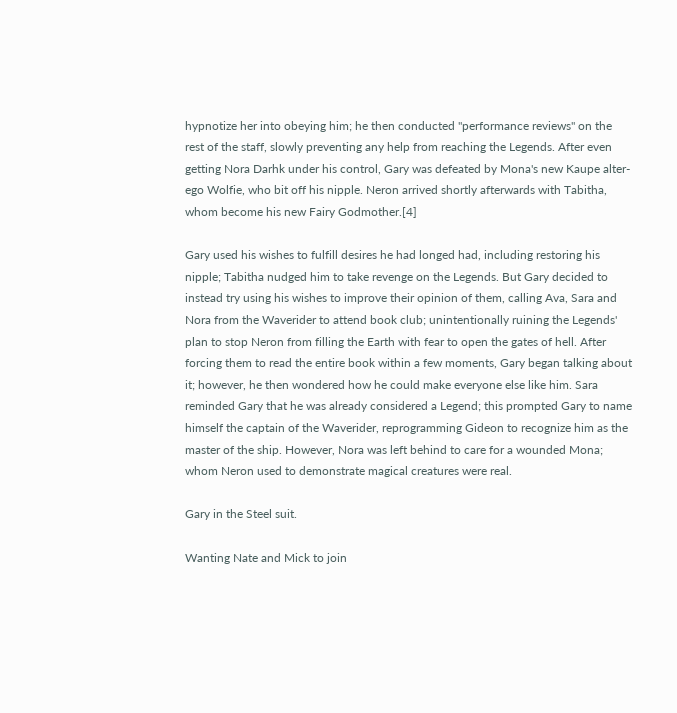hypnotize her into obeying him; he then conducted "performance reviews" on the rest of the staff, slowly preventing any help from reaching the Legends. After even getting Nora Darhk under his control, Gary was defeated by Mona's new Kaupe alter-ego Wolfie, who bit off his nipple. Neron arrived shortly afterwards with Tabitha, whom become his new Fairy Godmother.[4]

Gary used his wishes to fulfill desires he had longed had, including restoring his nipple; Tabitha nudged him to take revenge on the Legends. But Gary decided to instead try using his wishes to improve their opinion of them, calling Ava, Sara and Nora from the Waverider to attend book club; unintentionally ruining the Legends' plan to stop Neron from filling the Earth with fear to open the gates of hell. After forcing them to read the entire book within a few moments, Gary began talking about it; however, he then wondered how he could make everyone else like him. Sara reminded Gary that he was already considered a Legend; this prompted Gary to name himself the captain of the Waverider, reprogramming Gideon to recognize him as the master of the ship. However, Nora was left behind to care for a wounded Mona; whom Neron used to demonstrate magical creatures were real.

Gary in the Steel suit.

Wanting Nate and Mick to join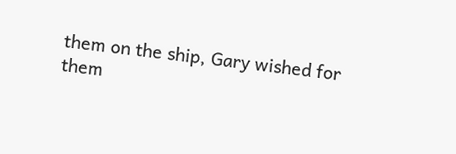them on the ship, Gary wished for them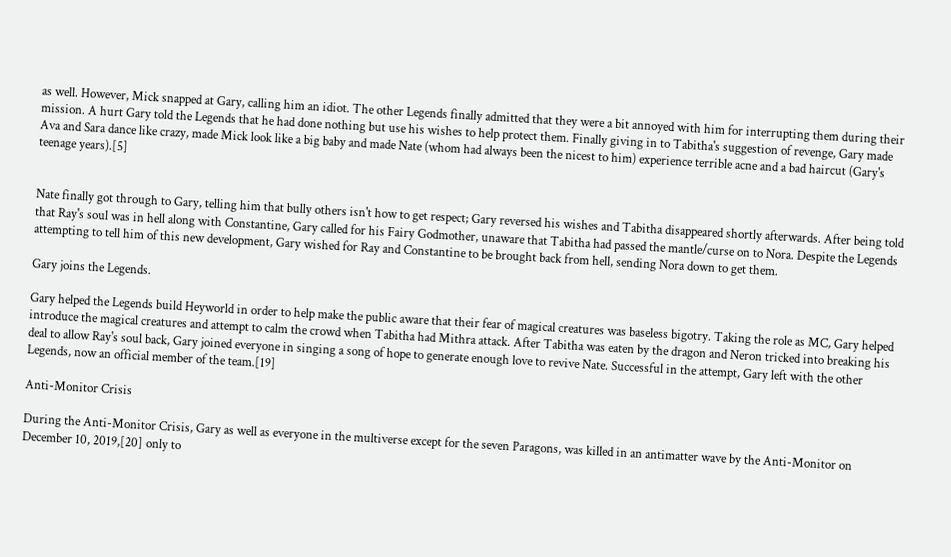as well. However, Mick snapped at Gary, calling him an idiot. The other Legends finally admitted that they were a bit annoyed with him for interrupting them during their mission. A hurt Gary told the Legends that he had done nothing but use his wishes to help protect them. Finally giving in to Tabitha's suggestion of revenge, Gary made Ava and Sara dance like crazy, made Mick look like a big baby and made Nate (whom had always been the nicest to him) experience terrible acne and a bad haircut (Gary's teenage years).[5]


Nate finally got through to Gary, telling him that bully others isn't how to get respect; Gary reversed his wishes and Tabitha disappeared shortly afterwards. After being told that Ray's soul was in hell along with Constantine, Gary called for his Fairy Godmother, unaware that Tabitha had passed the mantle/curse on to Nora. Despite the Legends attempting to tell him of this new development, Gary wished for Ray and Constantine to be brought back from hell, sending Nora down to get them.

Gary joins the Legends.

Gary helped the Legends build Heyworld in order to help make the public aware that their fear of magical creatures was baseless bigotry. Taking the role as MC, Gary helped introduce the magical creatures and attempt to calm the crowd when Tabitha had Mithra attack. After Tabitha was eaten by the dragon and Neron tricked into breaking his deal to allow Ray's soul back, Gary joined everyone in singing a song of hope to generate enough love to revive Nate. Successful in the attempt, Gary left with the other Legends, now an official member of the team.[19]

Anti-Monitor Crisis

During the Anti-Monitor Crisis, Gary as well as everyone in the multiverse except for the seven Paragons, was killed in an antimatter wave by the Anti-Monitor on December 10, 2019,[20] only to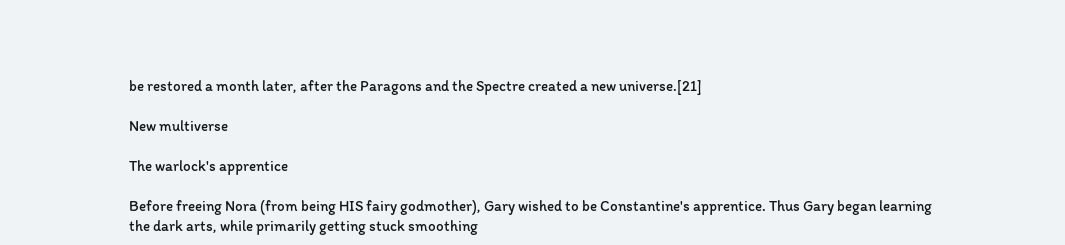be restored a month later, after the Paragons and the Spectre created a new universe.[21]

New multiverse

The warlock's apprentice

Before freeing Nora (from being HIS fairy godmother), Gary wished to be Constantine's apprentice. Thus Gary began learning the dark arts, while primarily getting stuck smoothing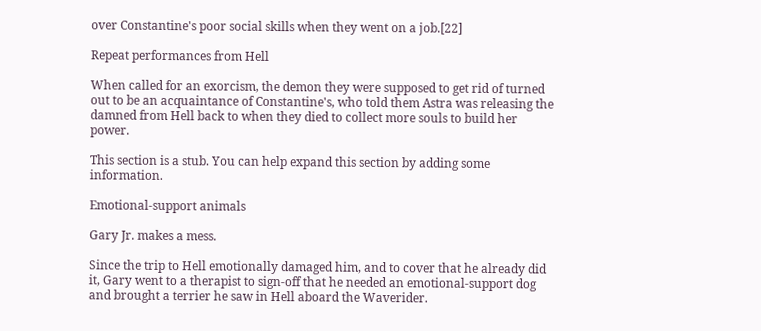over Constantine's poor social skills when they went on a job.[22]

Repeat performances from Hell

When called for an exorcism, the demon they were supposed to get rid of turned out to be an acquaintance of Constantine's, who told them Astra was releasing the damned from Hell back to when they died to collect more souls to build her power.

This section is a stub. You can help expand this section by adding some information.

Emotional-support animals

Gary Jr. makes a mess.

Since the trip to Hell emotionally damaged him, and to cover that he already did it, Gary went to a therapist to sign-off that he needed an emotional-support dog and brought a terrier he saw in Hell aboard the Waverider.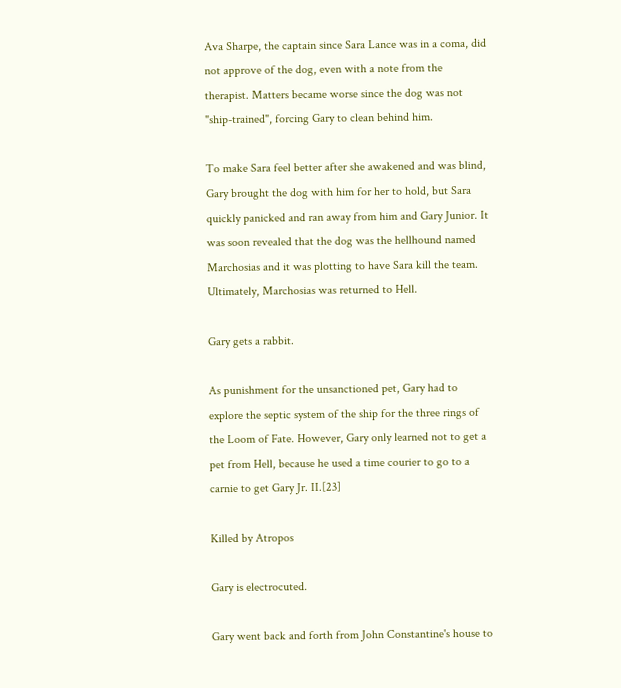Ava Sharpe, the captain since Sara Lance was in a coma, did not approve of the dog, even with a note from the therapist. Matters became worse since the dog was not "ship-trained", forcing Gary to clean behind him.

To make Sara feel better after she awakened and was blind, Gary brought the dog with him for her to hold, but Sara quickly panicked and ran away from him and Gary Junior. It was soon revealed that the dog was the hellhound named Marchosias and it was plotting to have Sara kill the team. Ultimately, Marchosias was returned to Hell.

Gary gets a rabbit.

As punishment for the unsanctioned pet, Gary had to explore the septic system of the ship for the three rings of the Loom of Fate. However, Gary only learned not to get a pet from Hell, because he used a time courier to go to a carnie to get Gary Jr. II.[23]

Killed by Atropos

Gary is electrocuted.

Gary went back and forth from John Constantine's house to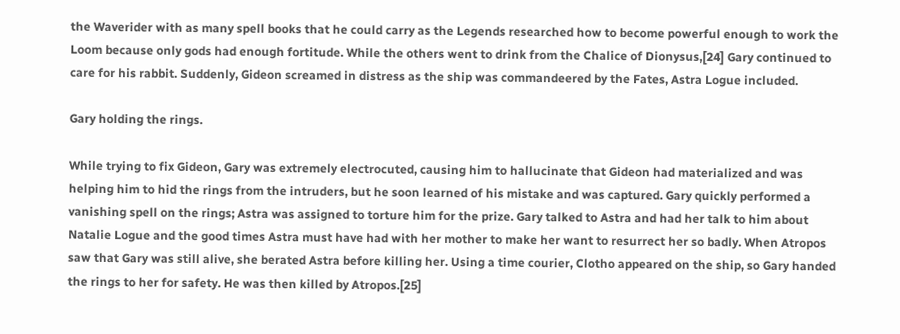the Waverider with as many spell books that he could carry as the Legends researched how to become powerful enough to work the Loom because only gods had enough fortitude. While the others went to drink from the Chalice of Dionysus,[24] Gary continued to care for his rabbit. Suddenly, Gideon screamed in distress as the ship was commandeered by the Fates, Astra Logue included.

Gary holding the rings.

While trying to fix Gideon, Gary was extremely electrocuted, causing him to hallucinate that Gideon had materialized and was helping him to hid the rings from the intruders, but he soon learned of his mistake and was captured. Gary quickly performed a vanishing spell on the rings; Astra was assigned to torture him for the prize. Gary talked to Astra and had her talk to him about Natalie Logue and the good times Astra must have had with her mother to make her want to resurrect her so badly. When Atropos saw that Gary was still alive, she berated Astra before killing her. Using a time courier, Clotho appeared on the ship, so Gary handed the rings to her for safety. He was then killed by Atropos.[25]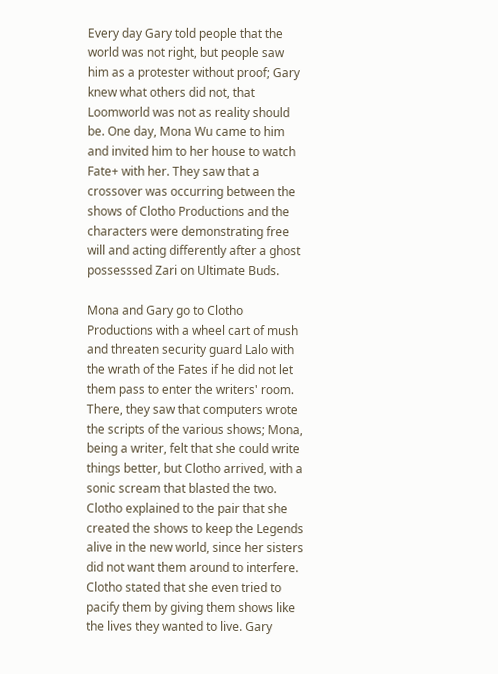Every day Gary told people that the world was not right, but people saw him as a protester without proof; Gary knew what others did not, that Loomworld was not as reality should be. One day, Mona Wu came to him and invited him to her house to watch Fate+ with her. They saw that a crossover was occurring between the shows of Clotho Productions and the characters were demonstrating free will and acting differently after a ghost possesssed Zari on Ultimate Buds.

Mona and Gary go to Clotho Productions with a wheel cart of mush and threaten security guard Lalo with the wrath of the Fates if he did not let them pass to enter the writers' room. There, they saw that computers wrote the scripts of the various shows; Mona, being a writer, felt that she could write things better, but Clotho arrived, with a sonic scream that blasted the two. Clotho explained to the pair that she created the shows to keep the Legends alive in the new world, since her sisters did not want them around to interfere. Clotho stated that she even tried to pacify them by giving them shows like the lives they wanted to live. Gary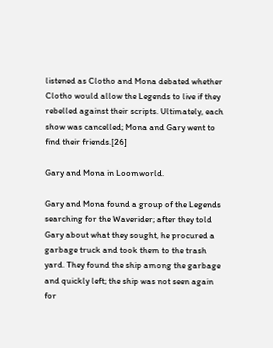listened as Clotho and Mona debated whether Clotho would allow the Legends to live if they rebelled against their scripts. Ultimately, each show was cancelled; Mona and Gary went to find their friends.[26]

Gary and Mona in Loomworld.

Gary and Mona found a group of the Legends searching for the Waverider; after they told Gary about what they sought, he procured a garbage truck and took them to the trash yard. They found the ship among the garbage and quickly left; the ship was not seen again for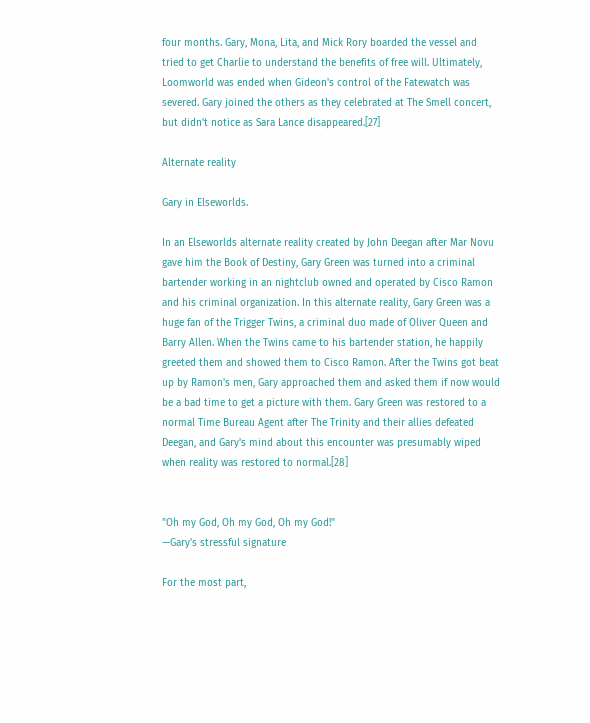four months. Gary, Mona, Lita, and Mick Rory boarded the vessel and tried to get Charlie to understand the benefits of free will. Ultimately, Loomworld was ended when Gideon's control of the Fatewatch was severed. Gary joined the others as they celebrated at The Smell concert, but didn't notice as Sara Lance disappeared.[27]

Alternate reality

Gary in Elseworlds.

In an Elseworlds alternate reality created by John Deegan after Mar Novu gave him the Book of Destiny, Gary Green was turned into a criminal bartender working in an nightclub owned and operated by Cisco Ramon and his criminal organization. In this alternate reality, Gary Green was a huge fan of the Trigger Twins, a criminal duo made of Oliver Queen and Barry Allen. When the Twins came to his bartender station, he happily greeted them and showed them to Cisco Ramon. After the Twins got beat up by Ramon's men, Gary approached them and asked them if now would be a bad time to get a picture with them. Gary Green was restored to a normal Time Bureau Agent after The Trinity and their allies defeated Deegan, and Gary's mind about this encounter was presumably wiped when reality was restored to normal.[28]


"Oh my God, Oh my God, Oh my God!"
—Gary's stressful signature

For the most part,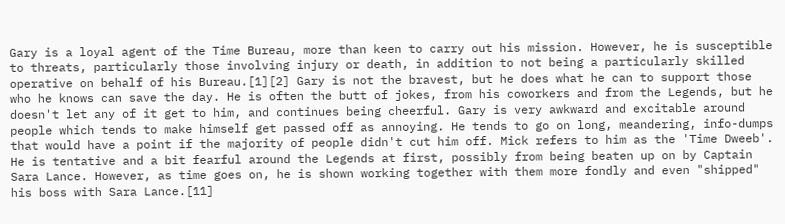Gary is a loyal agent of the Time Bureau, more than keen to carry out his mission. However, he is susceptible to threats, particularly those involving injury or death, in addition to not being a particularly skilled operative on behalf of his Bureau.[1][2] Gary is not the bravest, but he does what he can to support those who he knows can save the day. He is often the butt of jokes, from his coworkers and from the Legends, but he doesn't let any of it get to him, and continues being cheerful. Gary is very awkward and excitable around people which tends to make himself get passed off as annoying. He tends to go on long, meandering, info-dumps that would have a point if the majority of people didn't cut him off. Mick refers to him as the 'Time Dweeb'. He is tentative and a bit fearful around the Legends at first, possibly from being beaten up on by Captain Sara Lance. However, as time goes on, he is shown working together with them more fondly and even "shipped" his boss with Sara Lance.[11]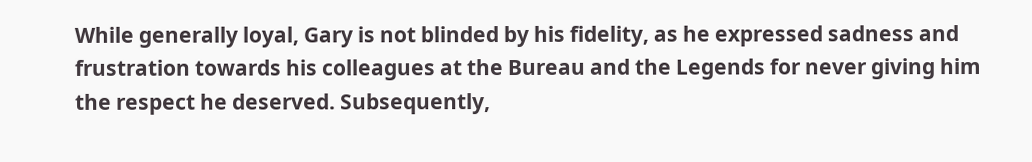While generally loyal, Gary is not blinded by his fidelity, as he expressed sadness and frustration towards his colleagues at the Bureau and the Legends for never giving him the respect he deserved. Subsequently,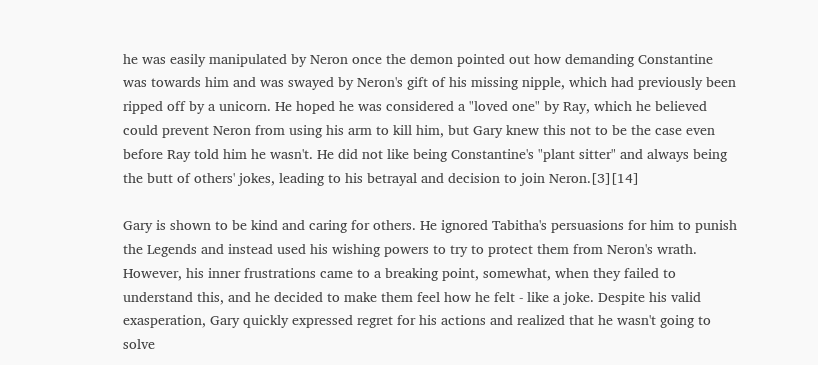he was easily manipulated by Neron once the demon pointed out how demanding Constantine was towards him and was swayed by Neron's gift of his missing nipple, which had previously been ripped off by a unicorn. He hoped he was considered a "loved one" by Ray, which he believed could prevent Neron from using his arm to kill him, but Gary knew this not to be the case even before Ray told him he wasn't. He did not like being Constantine's "plant sitter" and always being the butt of others' jokes, leading to his betrayal and decision to join Neron.[3][14]

Gary is shown to be kind and caring for others. He ignored Tabitha's persuasions for him to punish the Legends and instead used his wishing powers to try to protect them from Neron's wrath. However, his inner frustrations came to a breaking point, somewhat, when they failed to understand this, and he decided to make them feel how he felt - like a joke. Despite his valid exasperation, Gary quickly expressed regret for his actions and realized that he wasn't going to solve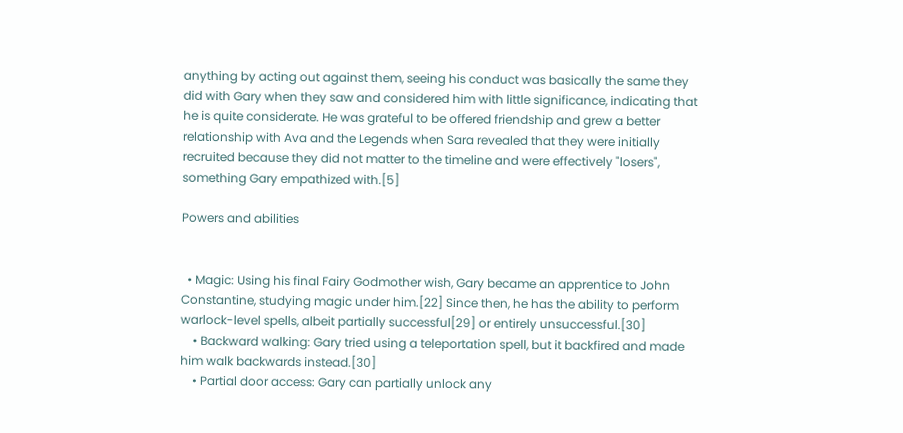anything by acting out against them, seeing his conduct was basically the same they did with Gary when they saw and considered him with little significance, indicating that he is quite considerate. He was grateful to be offered friendship and grew a better relationship with Ava and the Legends when Sara revealed that they were initially recruited because they did not matter to the timeline and were effectively "losers", something Gary empathized with.[5]

Powers and abilities


  • Magic: Using his final Fairy Godmother wish, Gary became an apprentice to John Constantine, studying magic under him.[22] Since then, he has the ability to perform warlock-level spells, albeit partially successful[29] or entirely unsuccessful.[30]
    • Backward walking: Gary tried using a teleportation spell, but it backfired and made him walk backwards instead.[30]
    • Partial door access: Gary can partially unlock any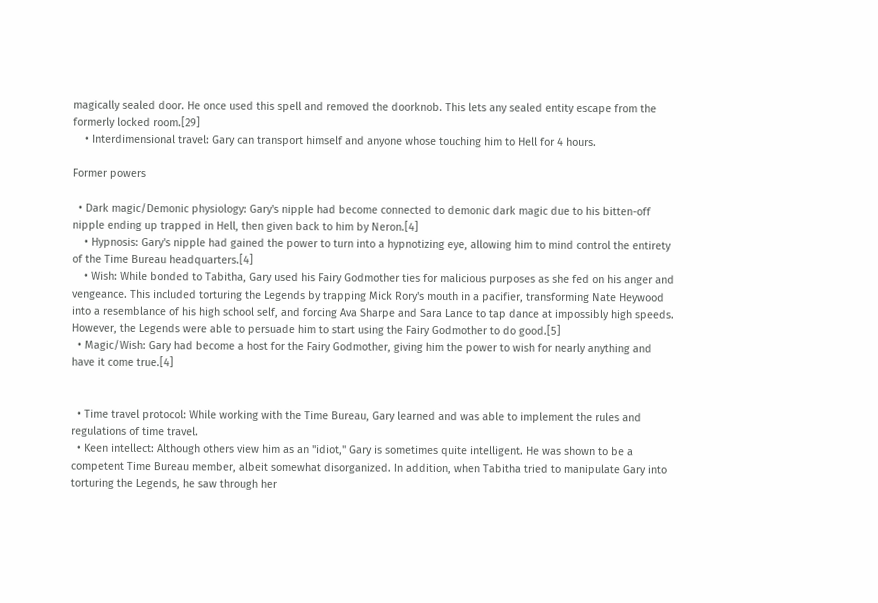magically sealed door. He once used this spell and removed the doorknob. This lets any sealed entity escape from the formerly locked room.[29]
    • Interdimensional travel: Gary can transport himself and anyone whose touching him to Hell for 4 hours.

Former powers

  • Dark magic/Demonic physiology: Gary's nipple had become connected to demonic dark magic due to his bitten-off nipple ending up trapped in Hell, then given back to him by Neron.[4]
    • Hypnosis: Gary's nipple had gained the power to turn into a hypnotizing eye, allowing him to mind control the entirety of the Time Bureau headquarters.[4]
    • Wish: While bonded to Tabitha, Gary used his Fairy Godmother ties for malicious purposes as she fed on his anger and vengeance. This included torturing the Legends by trapping Mick Rory's mouth in a pacifier, transforming Nate Heywood into a resemblance of his high school self, and forcing Ava Sharpe and Sara Lance to tap dance at impossibly high speeds. However, the Legends were able to persuade him to start using the Fairy Godmother to do good.[5]
  • Magic/Wish: Gary had become a host for the Fairy Godmother, giving him the power to wish for nearly anything and have it come true.[4]


  • Time travel protocol: While working with the Time Bureau, Gary learned and was able to implement the rules and regulations of time travel.
  • Keen intellect: Although others view him as an "idiot," Gary is sometimes quite intelligent. He was shown to be a competent Time Bureau member, albeit somewhat disorganized. In addition, when Tabitha tried to manipulate Gary into torturing the Legends, he saw through her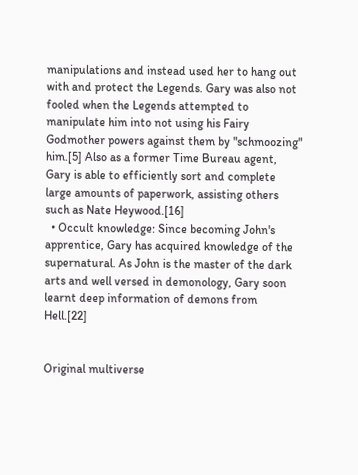manipulations and instead used her to hang out with and protect the Legends. Gary was also not fooled when the Legends attempted to manipulate him into not using his Fairy Godmother powers against them by "schmoozing" him.[5] Also as a former Time Bureau agent, Gary is able to efficiently sort and complete large amounts of paperwork, assisting others such as Nate Heywood.[16]
  • Occult knowledge: Since becoming John's apprentice, Gary has acquired knowledge of the supernatural. As John is the master of the dark arts and well versed in demonology, Gary soon learnt deep information of demons from Hell.[22]


Original multiverse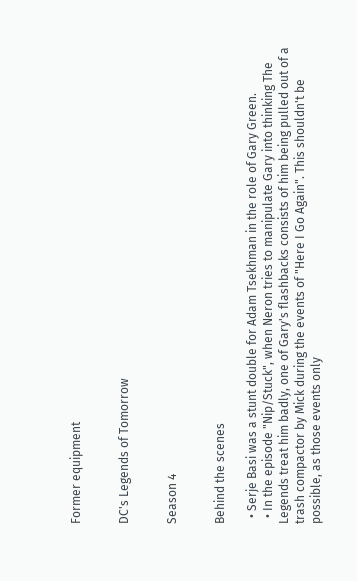Former equipment


DC's Legends of Tomorrow


Season 4


Behind the scenes

  • Serje Basi was a stunt double for Adam Tsekhman in the role of Gary Green.
  • In the episode "Nip/Stuck", when Neron tries to manipulate Gary into thinking The Legends treat him badly, one of Gary's flashbacks consists of him being pulled out of a trash compactor by Mick during the events of "Here I Go Again". This shouldn't be possible, as those events only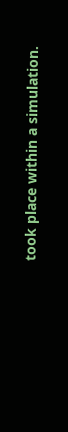took place within a simulation.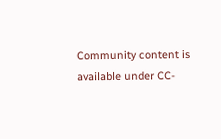Community content is available under CC-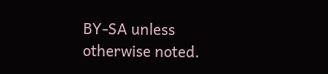BY-SA unless otherwise noted.